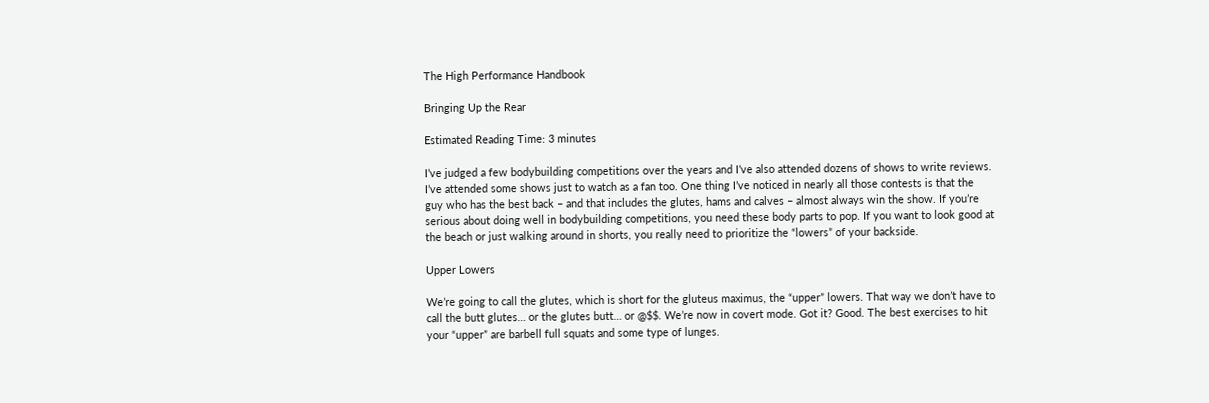The High Performance Handbook

Bringing Up the Rear

Estimated Reading Time: 3 minutes

I’ve judged a few bodybuilding competitions over the years and I’ve also attended dozens of shows to write reviews. I’ve attended some shows just to watch as a fan too. One thing I’ve noticed in nearly all those contests is that the guy who has the best back – and that includes the glutes, hams and calves – almost always win the show. If you’re serious about doing well in bodybuilding competitions, you need these body parts to pop. If you want to look good at the beach or just walking around in shorts, you really need to prioritize the “lowers” of your backside.

Upper Lowers

We’re going to call the glutes, which is short for the gluteus maximus, the “upper” lowers. That way we don’t have to call the butt glutes… or the glutes butt… or @$$. We’re now in covert mode. Got it? Good. The best exercises to hit your “upper” are barbell full squats and some type of lunges.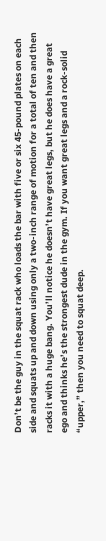Don’t be the guy in the squat rack who loads the bar with five or six 45-pound plates on each side and squats up and down using only a two-inch range of motion for a total of ten and then racks it with a huge bang. You’ll notice he doesn’t have great legs, but he does have a great ego and thinks he’s the strongest dude in the gym. If you want great legs and a rock-solid “upper,” then you need to squat deep.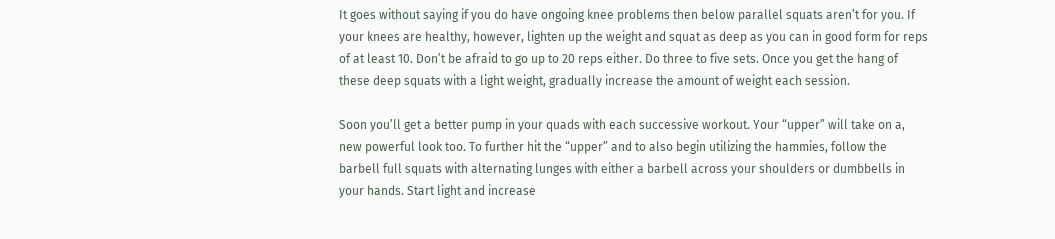It goes without saying if you do have ongoing knee problems then below parallel squats aren’t for you. If your knees are healthy, however, lighten up the weight and squat as deep as you can in good form for reps of at least 10. Don’t be afraid to go up to 20 reps either. Do three to five sets. Once you get the hang of these deep squats with a light weight, gradually increase the amount of weight each session.

Soon you’ll get a better pump in your quads with each successive workout. Your “upper” will take on a, new powerful look too. To further hit the “upper” and to also begin utilizing the hammies, follow the barbell full squats with alternating lunges with either a barbell across your shoulders or dumbbells in your hands. Start light and increase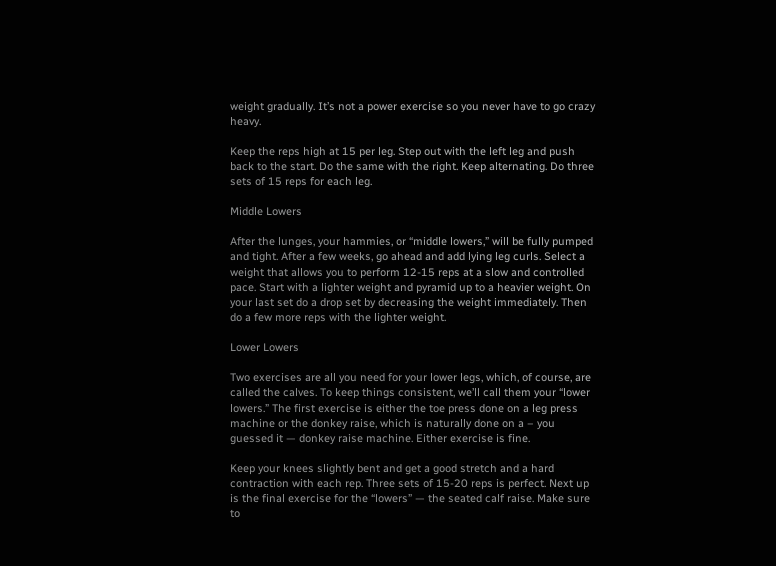weight gradually. It’s not a power exercise so you never have to go crazy heavy.

Keep the reps high at 15 per leg. Step out with the left leg and push back to the start. Do the same with the right. Keep alternating. Do three sets of 15 reps for each leg.

Middle Lowers

After the lunges, your hammies, or “middle lowers,” will be fully pumped and tight. After a few weeks, go ahead and add lying leg curls. Select a weight that allows you to perform 12-15 reps at a slow and controlled pace. Start with a lighter weight and pyramid up to a heavier weight. On your last set do a drop set by decreasing the weight immediately. Then do a few more reps with the lighter weight.

Lower Lowers

Two exercises are all you need for your lower legs, which, of course, are called the calves. To keep things consistent, we’ll call them your “lower lowers.” The first exercise is either the toe press done on a leg press machine or the donkey raise, which is naturally done on a – you guessed it — donkey raise machine. Either exercise is fine.

Keep your knees slightly bent and get a good stretch and a hard contraction with each rep. Three sets of 15-20 reps is perfect. Next up is the final exercise for the “lowers” — the seated calf raise. Make sure to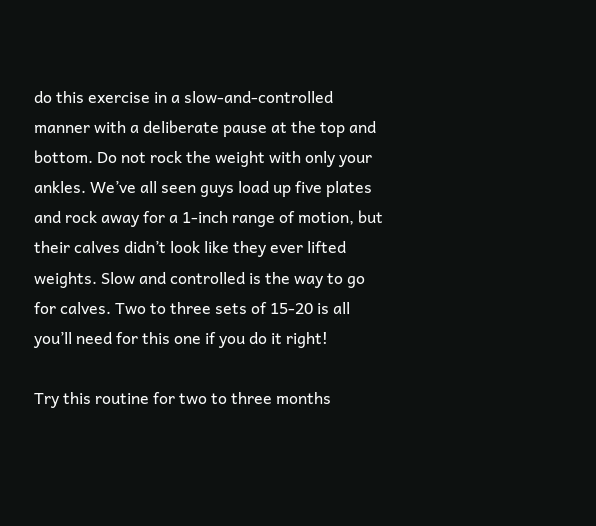do this exercise in a slow-and-controlled manner with a deliberate pause at the top and bottom. Do not rock the weight with only your ankles. We’ve all seen guys load up five plates and rock away for a 1-inch range of motion, but their calves didn’t look like they ever lifted weights. Slow and controlled is the way to go for calves. Two to three sets of 15-20 is all you’ll need for this one if you do it right!

Try this routine for two to three months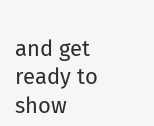and get ready to show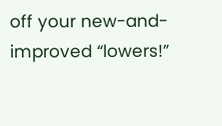off your new-and-improved “lowers!”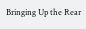Bringing Up the Rear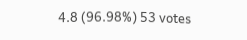4.8 (96.98%) 53 votes